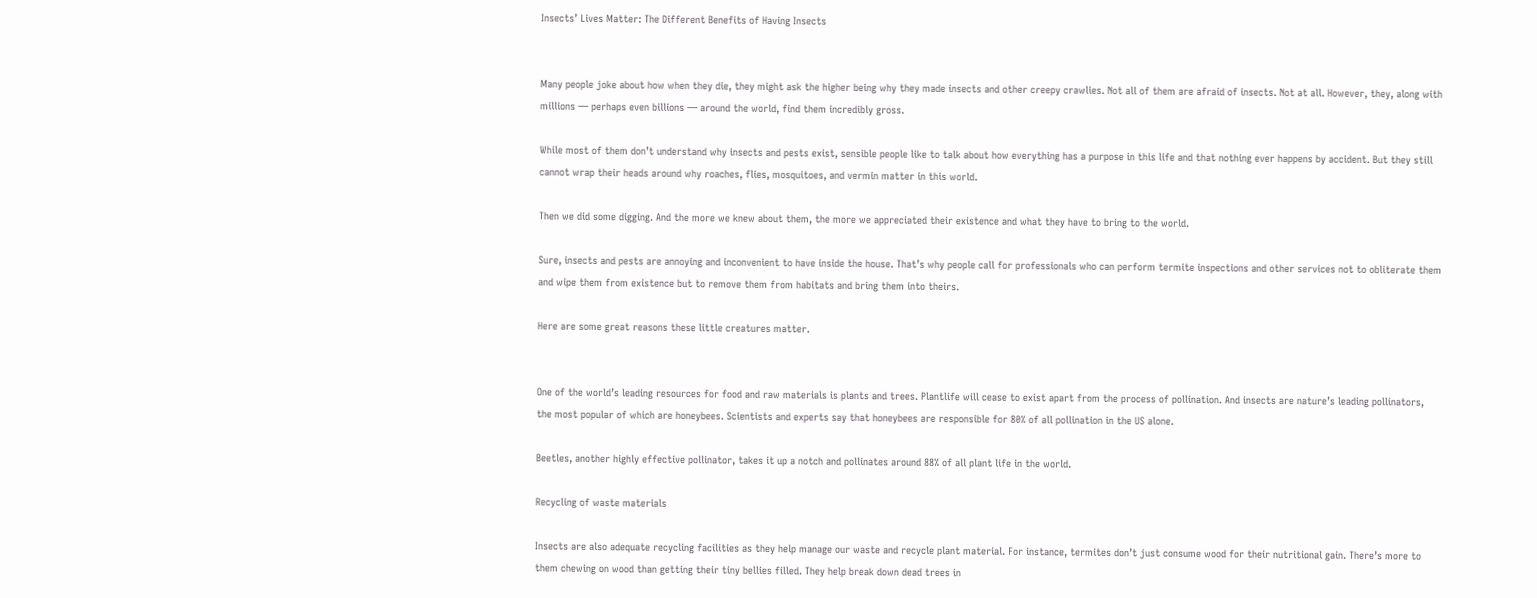Insects’ Lives Matter: The Different Benefits of Having Insects


Many people joke about how when they die, they might ask the higher being why they made insects and other creepy crawlies. Not all of them are afraid of insects. Not at all. However, they, along with millions — perhaps even billions — around the world, find them incredibly gross.

While most of them don’t understand why insects and pests exist, sensible people like to talk about how everything has a purpose in this life and that nothing ever happens by accident. But they still cannot wrap their heads around why roaches, flies, mosquitoes, and vermin matter in this world.

Then we did some digging. And the more we knew about them, the more we appreciated their existence and what they have to bring to the world.

Sure, insects and pests are annoying and inconvenient to have inside the house. That’s why people call for professionals who can perform termite inspections and other services not to obliterate them and wipe them from existence but to remove them from habitats and bring them into theirs.

Here are some great reasons these little creatures matter.


One of the world’s leading resources for food and raw materials is plants and trees. Plantlife will cease to exist apart from the process of pollination. And insects are nature’s leading pollinators, the most popular of which are honeybees. Scientists and experts say that honeybees are responsible for 80% of all pollination in the US alone.

Beetles, another highly effective pollinator, takes it up a notch and pollinates around 88% of all plant life in the world.

Recycling of waste materials

Insects are also adequate recycling facilities as they help manage our waste and recycle plant material. For instance, termites don’t just consume wood for their nutritional gain. There’s more to them chewing on wood than getting their tiny bellies filled. They help break down dead trees in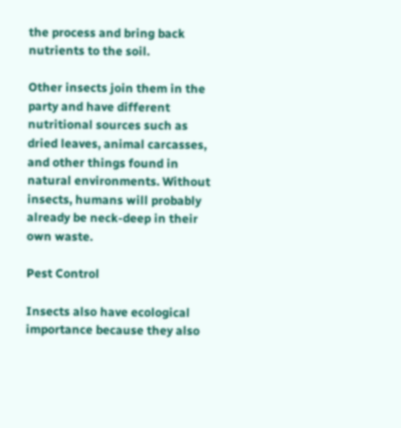the process and bring back nutrients to the soil.

Other insects join them in the party and have different nutritional sources such as dried leaves, animal carcasses, and other things found in natural environments. Without insects, humans will probably already be neck-deep in their own waste.

Pest Control

Insects also have ecological importance because they also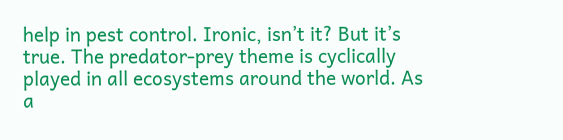help in pest control. Ironic, isn’t it? But it’s true. The predator-prey theme is cyclically played in all ecosystems around the world. As a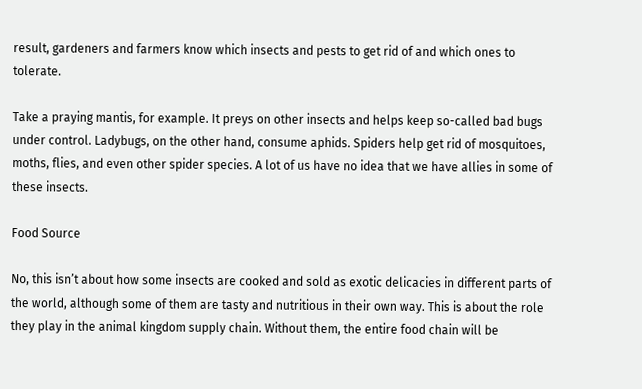result, gardeners and farmers know which insects and pests to get rid of and which ones to tolerate.

Take a praying mantis, for example. It preys on other insects and helps keep so-called bad bugs under control. Ladybugs, on the other hand, consume aphids. Spiders help get rid of mosquitoes, moths, flies, and even other spider species. A lot of us have no idea that we have allies in some of these insects.

Food Source

No, this isn’t about how some insects are cooked and sold as exotic delicacies in different parts of the world, although some of them are tasty and nutritious in their own way. This is about the role they play in the animal kingdom supply chain. Without them, the entire food chain will be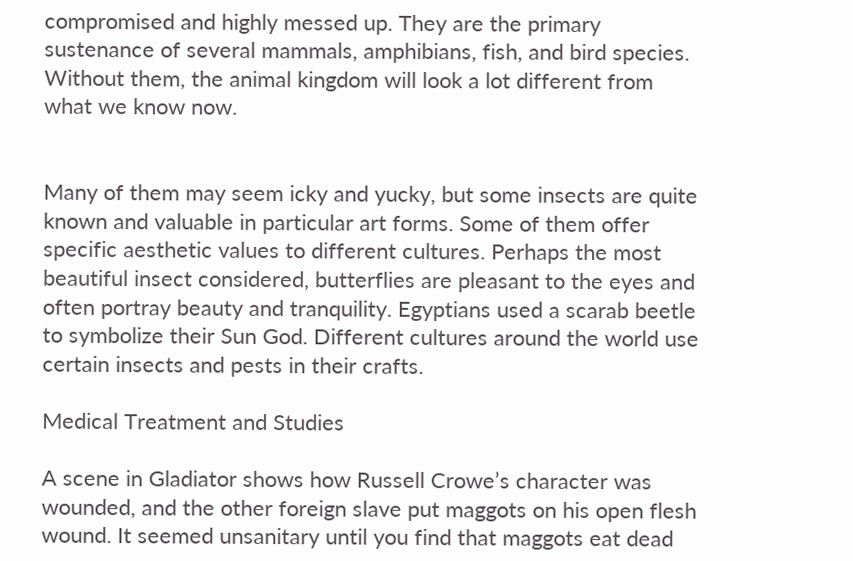compromised and highly messed up. They are the primary sustenance of several mammals, amphibians, fish, and bird species. Without them, the animal kingdom will look a lot different from what we know now.


Many of them may seem icky and yucky, but some insects are quite known and valuable in particular art forms. Some of them offer specific aesthetic values to different cultures. Perhaps the most beautiful insect considered, butterflies are pleasant to the eyes and often portray beauty and tranquility. Egyptians used a scarab beetle to symbolize their Sun God. Different cultures around the world use certain insects and pests in their crafts.

Medical Treatment and Studies

A scene in Gladiator shows how Russell Crowe’s character was wounded, and the other foreign slave put maggots on his open flesh wound. It seemed unsanitary until you find that maggots eat dead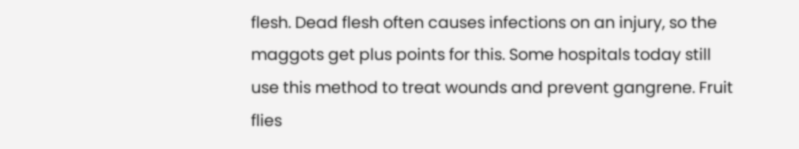flesh. Dead flesh often causes infections on an injury, so the maggots get plus points for this. Some hospitals today still use this method to treat wounds and prevent gangrene. Fruit flies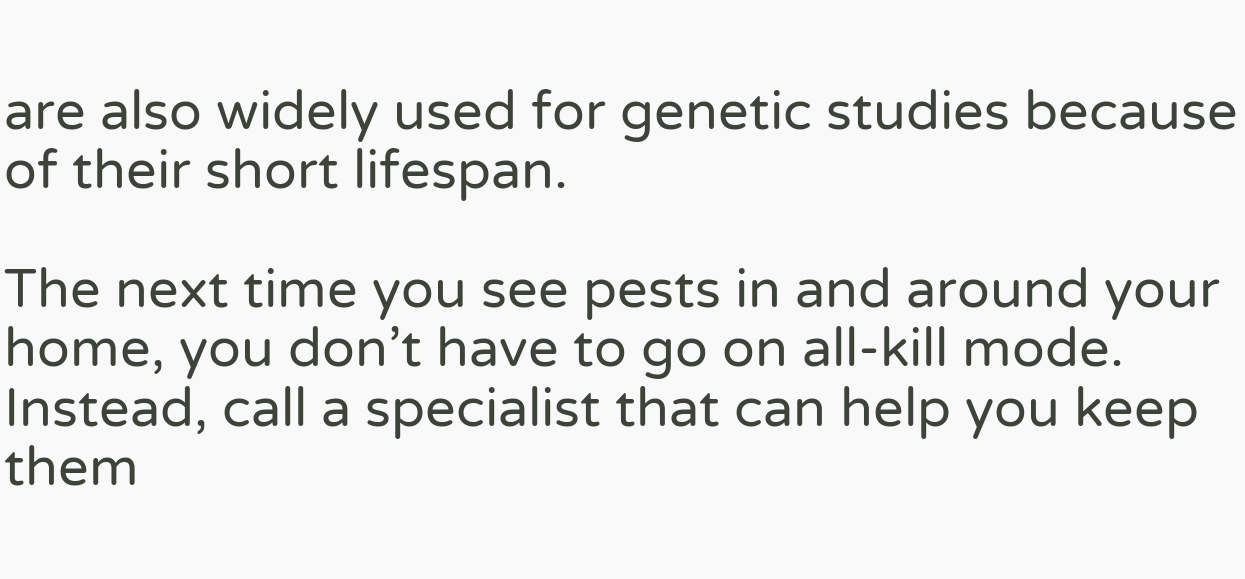are also widely used for genetic studies because of their short lifespan.

The next time you see pests in and around your home, you don’t have to go on all-kill mode. Instead, call a specialist that can help you keep them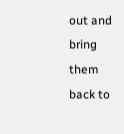out and bring them back to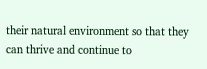their natural environment so that they can thrive and continue to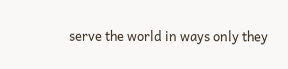serve the world in ways only they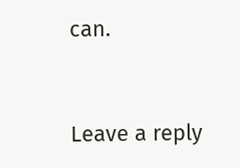can.


Leave a reply